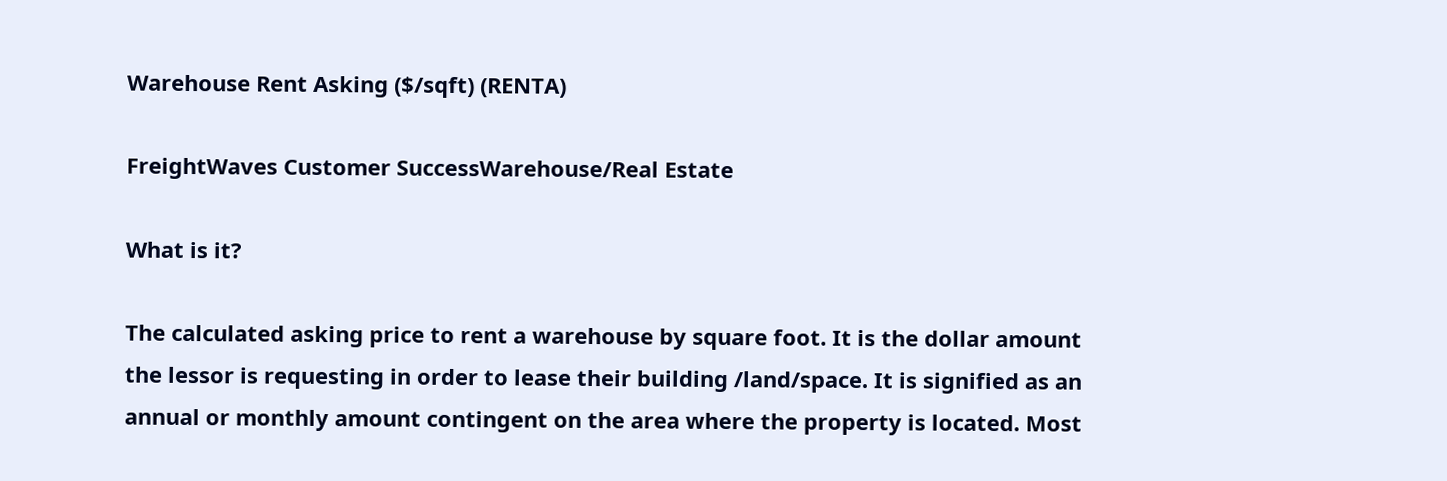Warehouse Rent Asking ($/sqft) (RENTA)

FreightWaves Customer SuccessWarehouse/Real Estate

What is it?

The calculated asking price to rent a warehouse by square foot. It is the dollar amount the lessor is requesting in order to lease their building /land/space. It is signified as an annual or monthly amount contingent on the area where the property is located. Most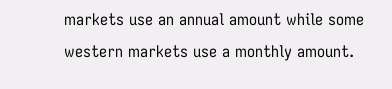markets use an annual amount while some western markets use a monthly amount.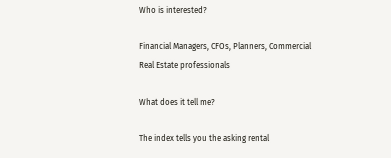Who is interested?

Financial Managers, CFOs, Planners, Commercial Real Estate professionals

What does it tell me?

The index tells you the asking rental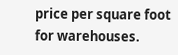price per square foot for warehouses.